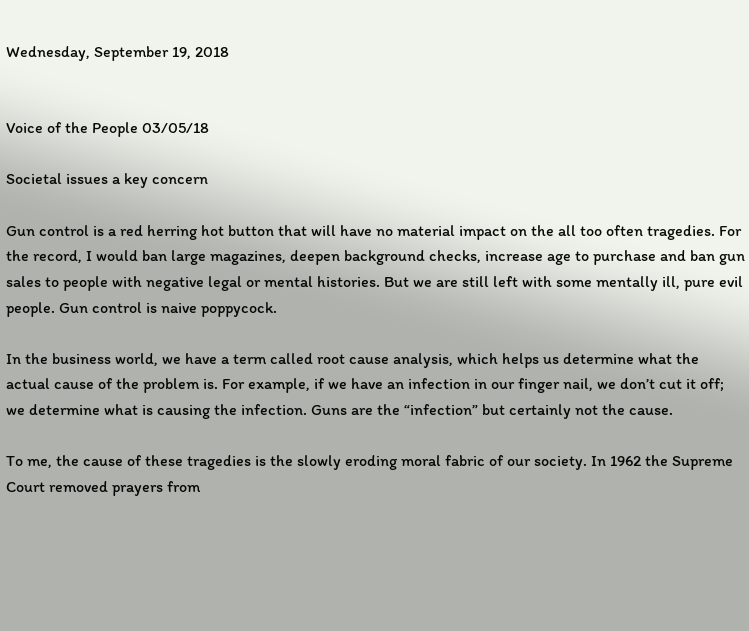Wednesday, September 19, 2018


Voice of the People 03/05/18

Societal issues a key concern

Gun control is a red herring hot button that will have no material impact on the all too often tragedies. For the record, I would ban large magazines, deepen background checks, increase age to purchase and ban gun sales to people with negative legal or mental histories. But we are still left with some mentally ill, pure evil people. Gun control is naive poppycock.

In the business world, we have a term called root cause analysis, which helps us determine what the actual cause of the problem is. For example, if we have an infection in our finger nail, we don’t cut it off; we determine what is causing the infection. Guns are the “infection” but certainly not the cause.

To me, the cause of these tragedies is the slowly eroding moral fabric of our society. In 1962 the Supreme Court removed prayers from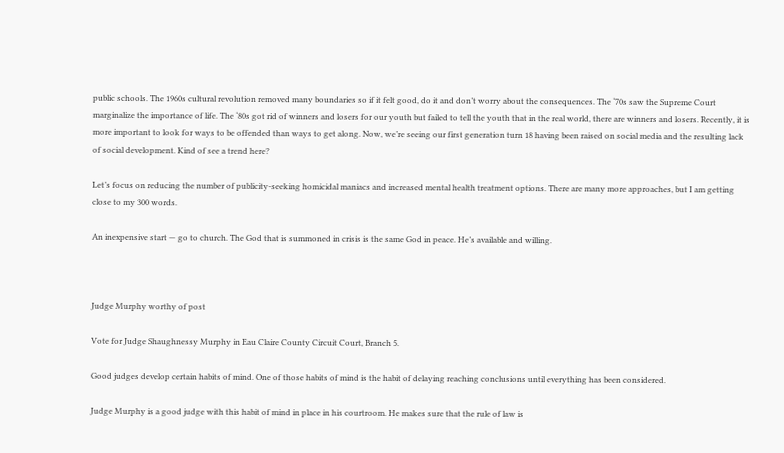public schools. The 1960s cultural revolution removed many boundaries so if it felt good, do it and don’t worry about the consequences. The ‘70s saw the Supreme Court marginalize the importance of life. The ‘80s got rid of winners and losers for our youth but failed to tell the youth that in the real world, there are winners and losers. Recently, it is more important to look for ways to be offended than ways to get along. Now, we’re seeing our first generation turn 18 having been raised on social media and the resulting lack of social development. Kind of see a trend here?

Let’s focus on reducing the number of publicity-seeking homicidal maniacs and increased mental health treatment options. There are many more approaches, but I am getting close to my 300 words.

An inexpensive start — go to church. The God that is summoned in crisis is the same God in peace. He’s available and willing.



Judge Murphy worthy of post

Vote for Judge Shaughnessy Murphy in Eau Claire County Circuit Court, Branch 5.

Good judges develop certain habits of mind. One of those habits of mind is the habit of delaying reaching conclusions until everything has been considered.

Judge Murphy is a good judge with this habit of mind in place in his courtroom. He makes sure that the rule of law is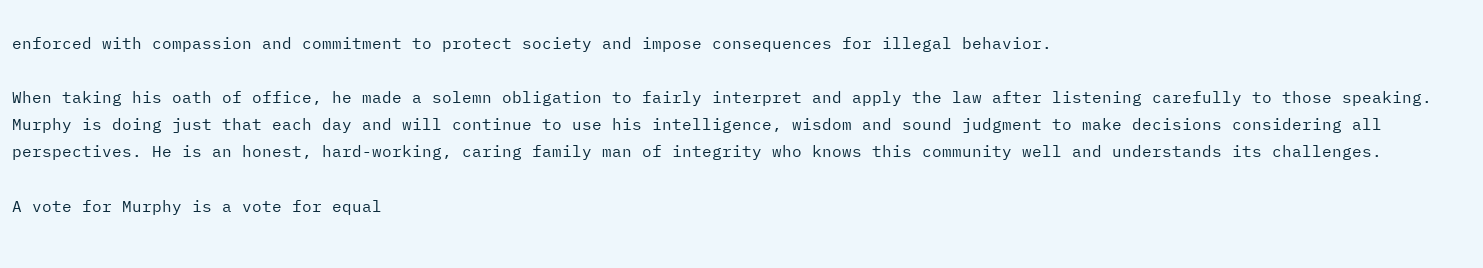enforced with compassion and commitment to protect society and impose consequences for illegal behavior.

When taking his oath of office, he made a solemn obligation to fairly interpret and apply the law after listening carefully to those speaking. Murphy is doing just that each day and will continue to use his intelligence, wisdom and sound judgment to make decisions considering all perspectives. He is an honest, hard-working, caring family man of integrity who knows this community well and understands its challenges.

A vote for Murphy is a vote for equal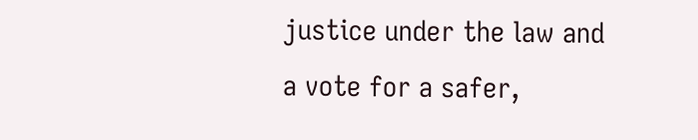justice under the law and a vote for a safer,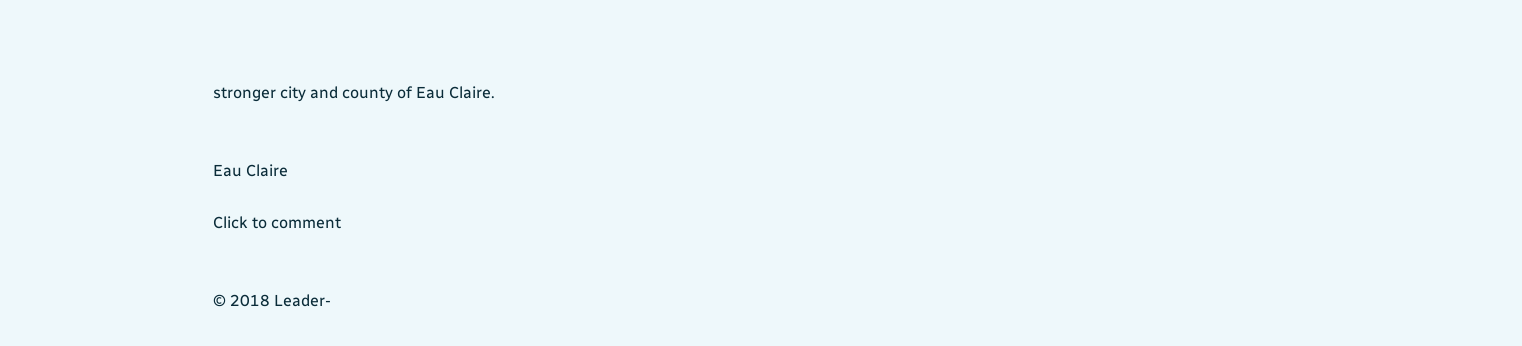stronger city and county of Eau Claire.


Eau Claire

Click to comment


© 2018 Leader-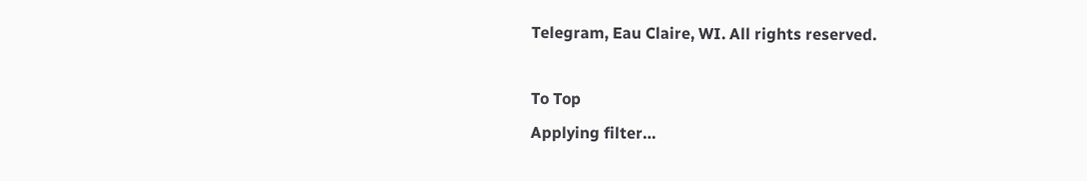Telegram, Eau Claire, WI. All rights reserved.

To Top
Applying filter…